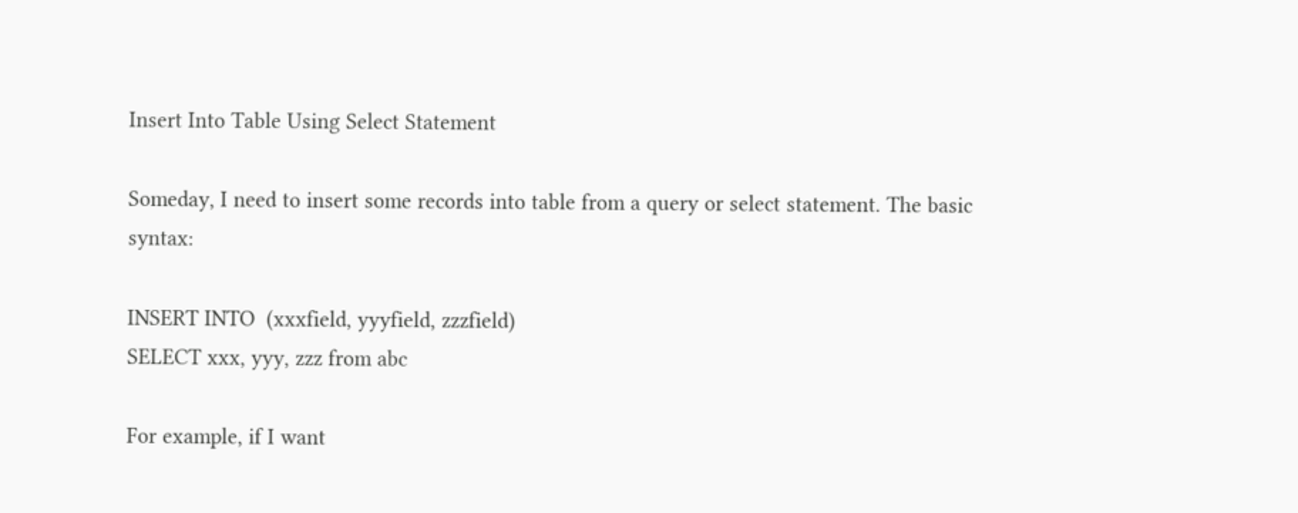Insert Into Table Using Select Statement

Someday, I need to insert some records into table from a query or select statement. The basic syntax:

INSERT INTO  (xxxfield, yyyfield, zzzfield)
SELECT xxx, yyy, zzz from abc

For example, if I want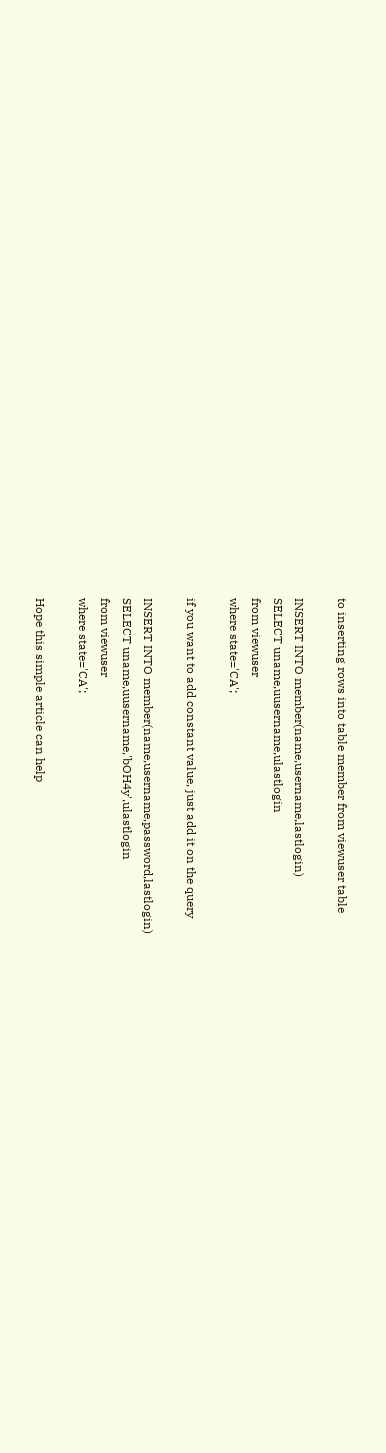to inserting rows into table member from viewuser table

INSERT INTO member(name,username,lastlogin)
SELECT uname,uusername,ulastlogin
from viewuser
where state='CA';

if you want to add constant value, just add it on the query

INSERT INTO member(name,username,password,lastlogin)
SELECT uname,uusername,'bOH4y',ulastlogin
from viewuser
where state='CA';

Hope this simple article can help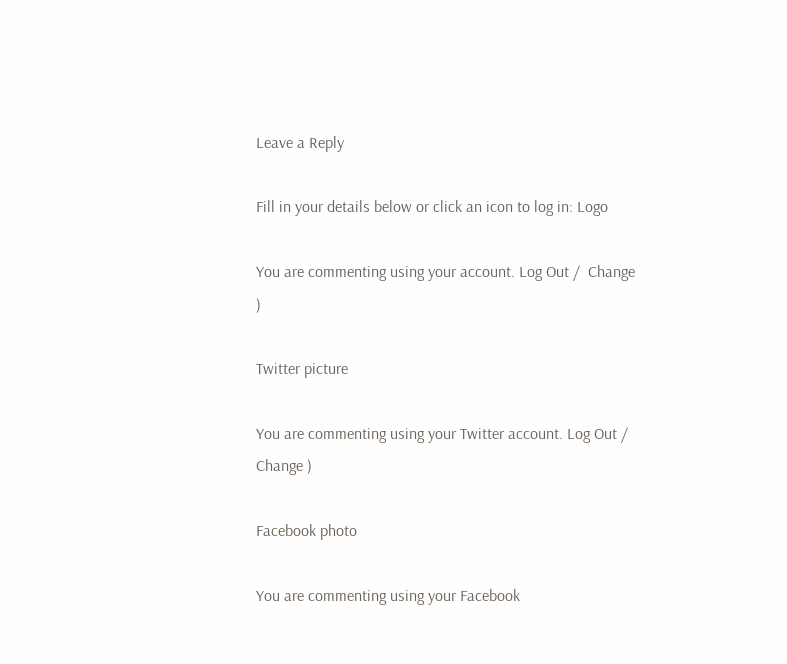Leave a Reply

Fill in your details below or click an icon to log in: Logo

You are commenting using your account. Log Out /  Change )

Twitter picture

You are commenting using your Twitter account. Log Out /  Change )

Facebook photo

You are commenting using your Facebook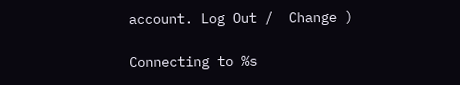account. Log Out /  Change )

Connecting to %s